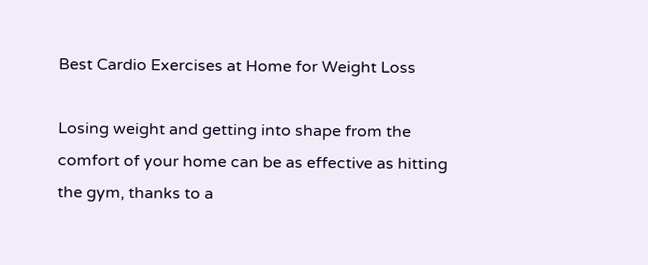Best Cardio Exercises at Home for Weight Loss

Losing weight and getting into shape from the comfort of your home can be as effective as hitting the gym, thanks to a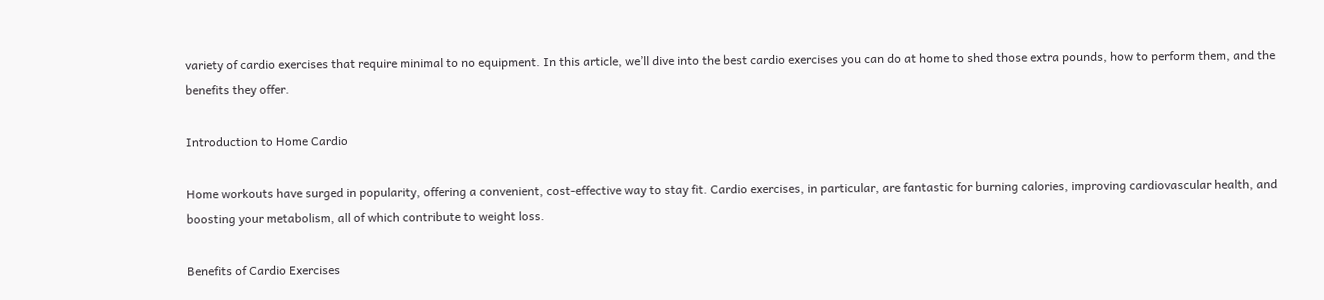variety of cardio exercises that require minimal to no equipment. In this article, we’ll dive into the best cardio exercises you can do at home to shed those extra pounds, how to perform them, and the benefits they offer.

Introduction to Home Cardio

Home workouts have surged in popularity, offering a convenient, cost-effective way to stay fit. Cardio exercises, in particular, are fantastic for burning calories, improving cardiovascular health, and boosting your metabolism, all of which contribute to weight loss.

Benefits of Cardio Exercises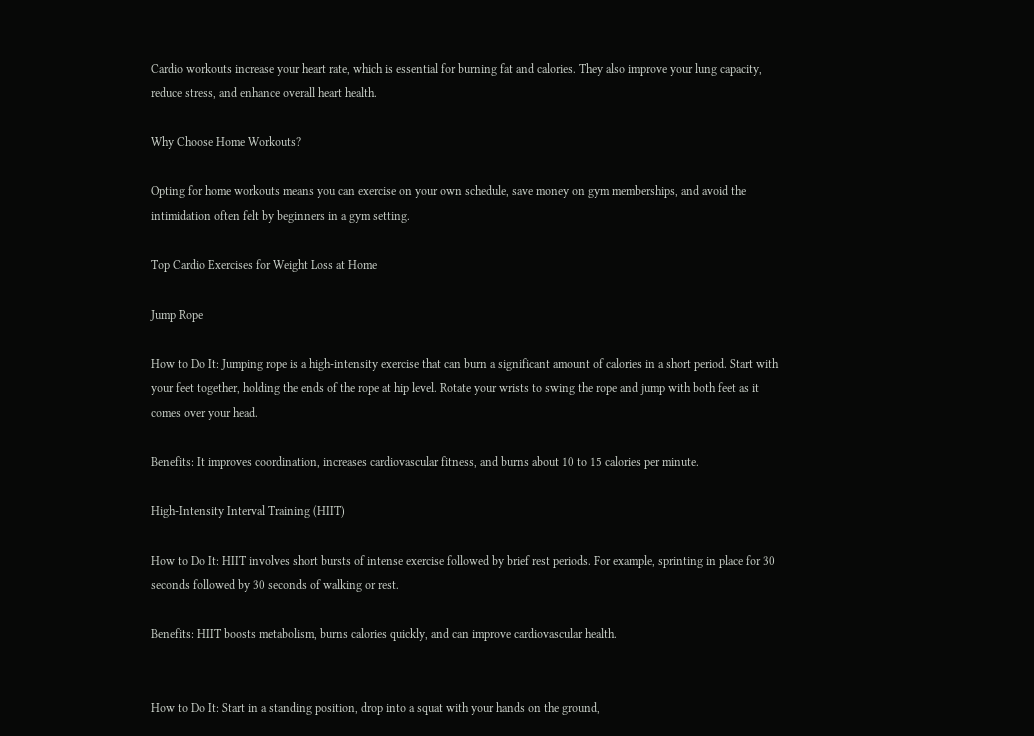Cardio workouts increase your heart rate, which is essential for burning fat and calories. They also improve your lung capacity, reduce stress, and enhance overall heart health.

Why Choose Home Workouts?

Opting for home workouts means you can exercise on your own schedule, save money on gym memberships, and avoid the intimidation often felt by beginners in a gym setting.

Top Cardio Exercises for Weight Loss at Home

Jump Rope

How to Do It: Jumping rope is a high-intensity exercise that can burn a significant amount of calories in a short period. Start with your feet together, holding the ends of the rope at hip level. Rotate your wrists to swing the rope and jump with both feet as it comes over your head.

Benefits: It improves coordination, increases cardiovascular fitness, and burns about 10 to 15 calories per minute.

High-Intensity Interval Training (HIIT)

How to Do It: HIIT involves short bursts of intense exercise followed by brief rest periods. For example, sprinting in place for 30 seconds followed by 30 seconds of walking or rest.

Benefits: HIIT boosts metabolism, burns calories quickly, and can improve cardiovascular health.


How to Do It: Start in a standing position, drop into a squat with your hands on the ground,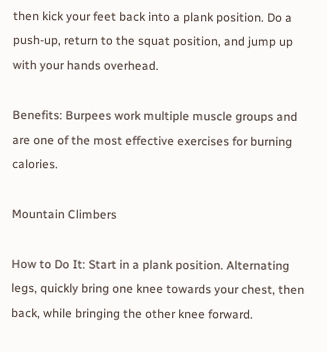then kick your feet back into a plank position. Do a push-up, return to the squat position, and jump up with your hands overhead.

Benefits: Burpees work multiple muscle groups and are one of the most effective exercises for burning calories.

Mountain Climbers

How to Do It: Start in a plank position. Alternating legs, quickly bring one knee towards your chest, then back, while bringing the other knee forward.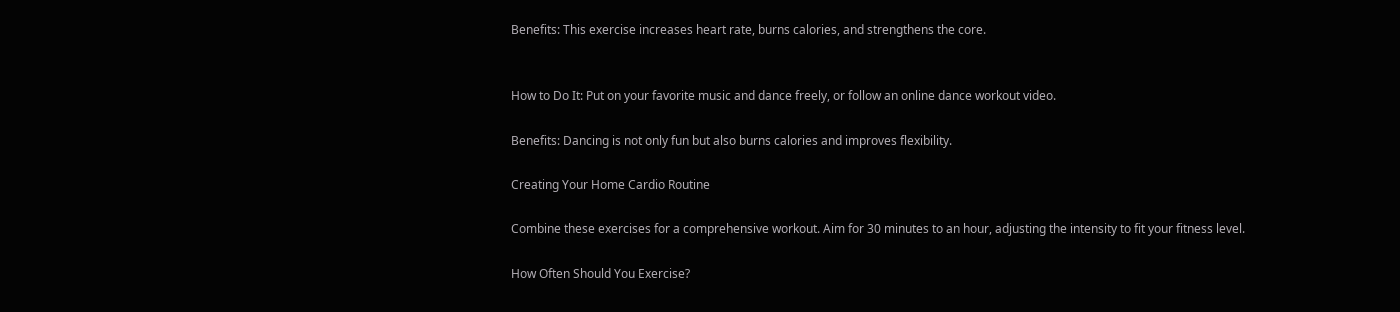Benefits: This exercise increases heart rate, burns calories, and strengthens the core.


How to Do It: Put on your favorite music and dance freely, or follow an online dance workout video.

Benefits: Dancing is not only fun but also burns calories and improves flexibility.

Creating Your Home Cardio Routine

Combine these exercises for a comprehensive workout. Aim for 30 minutes to an hour, adjusting the intensity to fit your fitness level.

How Often Should You Exercise?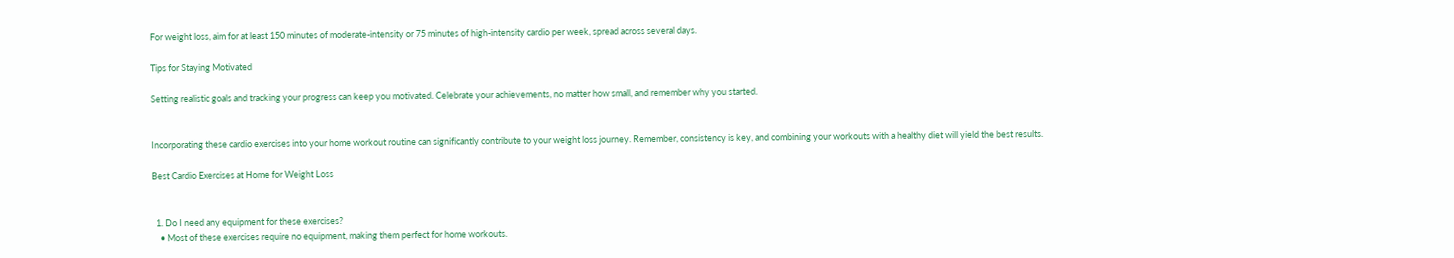For weight loss, aim for at least 150 minutes of moderate-intensity or 75 minutes of high-intensity cardio per week, spread across several days.

Tips for Staying Motivated

Setting realistic goals and tracking your progress can keep you motivated. Celebrate your achievements, no matter how small, and remember why you started.


Incorporating these cardio exercises into your home workout routine can significantly contribute to your weight loss journey. Remember, consistency is key, and combining your workouts with a healthy diet will yield the best results.

Best Cardio Exercises at Home for Weight Loss


  1. Do I need any equipment for these exercises?
    • Most of these exercises require no equipment, making them perfect for home workouts.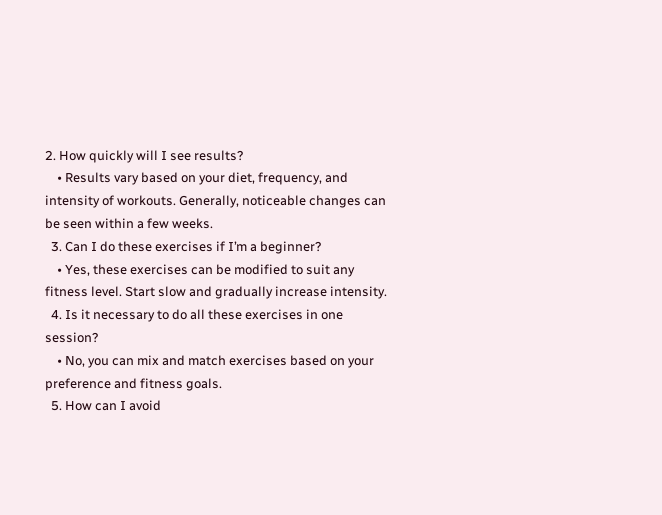2. How quickly will I see results?
    • Results vary based on your diet, frequency, and intensity of workouts. Generally, noticeable changes can be seen within a few weeks.
  3. Can I do these exercises if I’m a beginner?
    • Yes, these exercises can be modified to suit any fitness level. Start slow and gradually increase intensity.
  4. Is it necessary to do all these exercises in one session?
    • No, you can mix and match exercises based on your preference and fitness goals.
  5. How can I avoid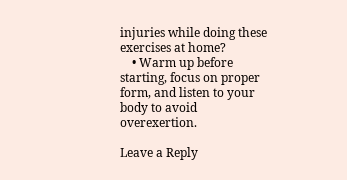injuries while doing these exercises at home?
    • Warm up before starting, focus on proper form, and listen to your body to avoid overexertion.

Leave a Reply